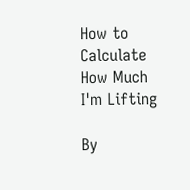How to Calculate How Much I'm Lifting

By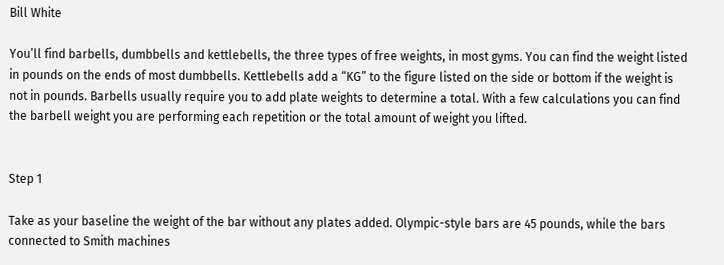Bill White

You’ll find barbells, dumbbells and kettlebells, the three types of free weights, in most gyms. You can find the weight listed in pounds on the ends of most dumbbells. Kettlebells add a “KG” to the figure listed on the side or bottom if the weight is not in pounds. Barbells usually require you to add plate weights to determine a total. With a few calculations you can find the barbell weight you are performing each repetition or the total amount of weight you lifted.


Step 1

Take as your baseline the weight of the bar without any plates added. Olympic-style bars are 45 pounds, while the bars connected to Smith machines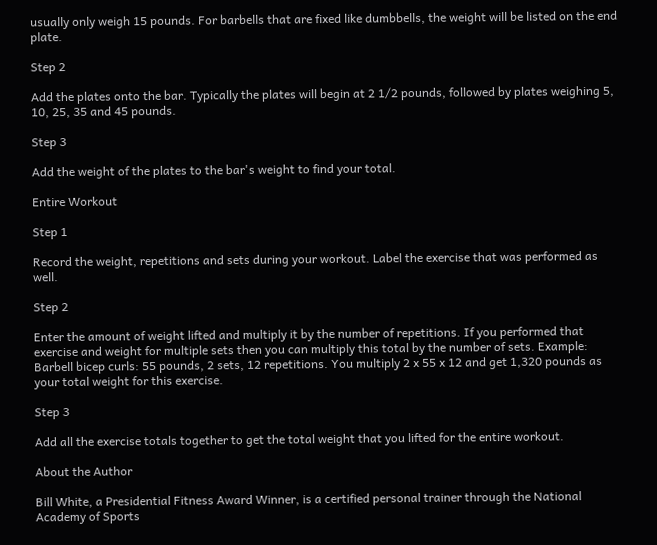usually only weigh 15 pounds. For barbells that are fixed like dumbbells, the weight will be listed on the end plate.

Step 2

Add the plates onto the bar. Typically the plates will begin at 2 1/2 pounds, followed by plates weighing 5, 10, 25, 35 and 45 pounds.

Step 3

Add the weight of the plates to the bar's weight to find your total.

Entire Workout

Step 1

Record the weight, repetitions and sets during your workout. Label the exercise that was performed as well.

Step 2

Enter the amount of weight lifted and multiply it by the number of repetitions. If you performed that exercise and weight for multiple sets then you can multiply this total by the number of sets. Example: Barbell bicep curls: 55 pounds, 2 sets, 12 repetitions. You multiply 2 x 55 x 12 and get 1,320 pounds as your total weight for this exercise.

Step 3

Add all the exercise totals together to get the total weight that you lifted for the entire workout.

About the Author

Bill White, a Presidential Fitness Award Winner, is a certified personal trainer through the National Academy of Sports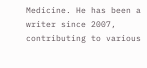Medicine. He has been a writer since 2007, contributing to various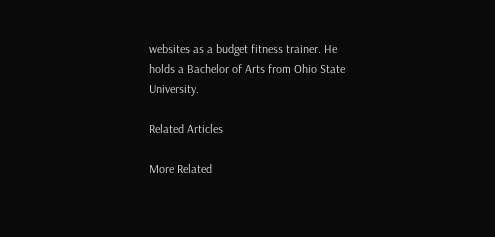websites as a budget fitness trainer. He holds a Bachelor of Arts from Ohio State University.

Related Articles

More Related